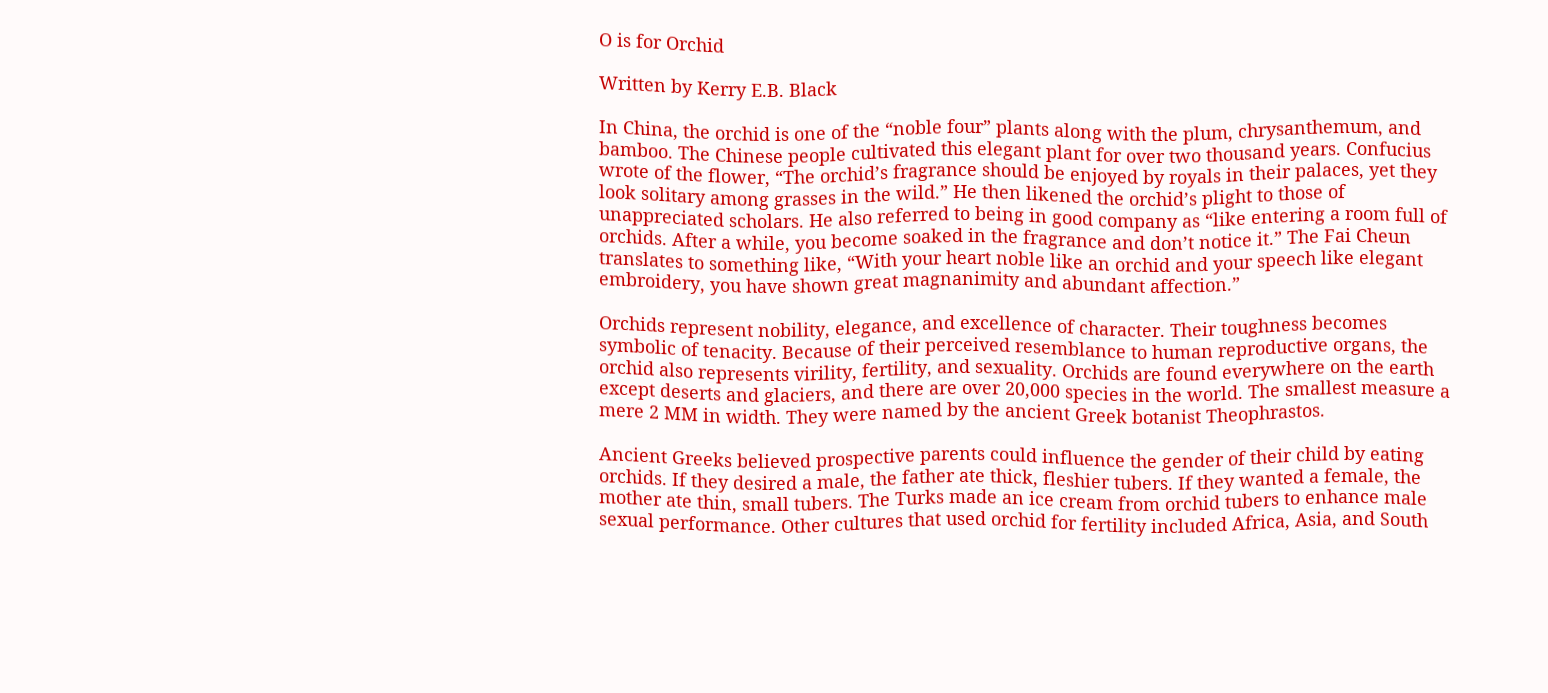O is for Orchid

Written by Kerry E.B. Black

In China, the orchid is one of the “noble four” plants along with the plum, chrysanthemum, and bamboo. The Chinese people cultivated this elegant plant for over two thousand years. Confucius wrote of the flower, “The orchid’s fragrance should be enjoyed by royals in their palaces, yet they look solitary among grasses in the wild.” He then likened the orchid’s plight to those of unappreciated scholars. He also referred to being in good company as “like entering a room full of orchids. After a while, you become soaked in the fragrance and don’t notice it.” The Fai Cheun translates to something like, “With your heart noble like an orchid and your speech like elegant embroidery, you have shown great magnanimity and abundant affection.”

Orchids represent nobility, elegance, and excellence of character. Their toughness becomes symbolic of tenacity. Because of their perceived resemblance to human reproductive organs, the orchid also represents virility, fertility, and sexuality. Orchids are found everywhere on the earth except deserts and glaciers, and there are over 20,000 species in the world. The smallest measure a mere 2 MM in width. They were named by the ancient Greek botanist Theophrastos.

Ancient Greeks believed prospective parents could influence the gender of their child by eating orchids. If they desired a male, the father ate thick, fleshier tubers. If they wanted a female, the mother ate thin, small tubers. The Turks made an ice cream from orchid tubers to enhance male sexual performance. Other cultures that used orchid for fertility included Africa, Asia, and South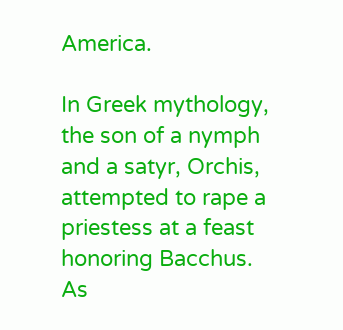America.

In Greek mythology, the son of a nymph and a satyr, Orchis, attempted to rape a priestess at a feast honoring Bacchus. As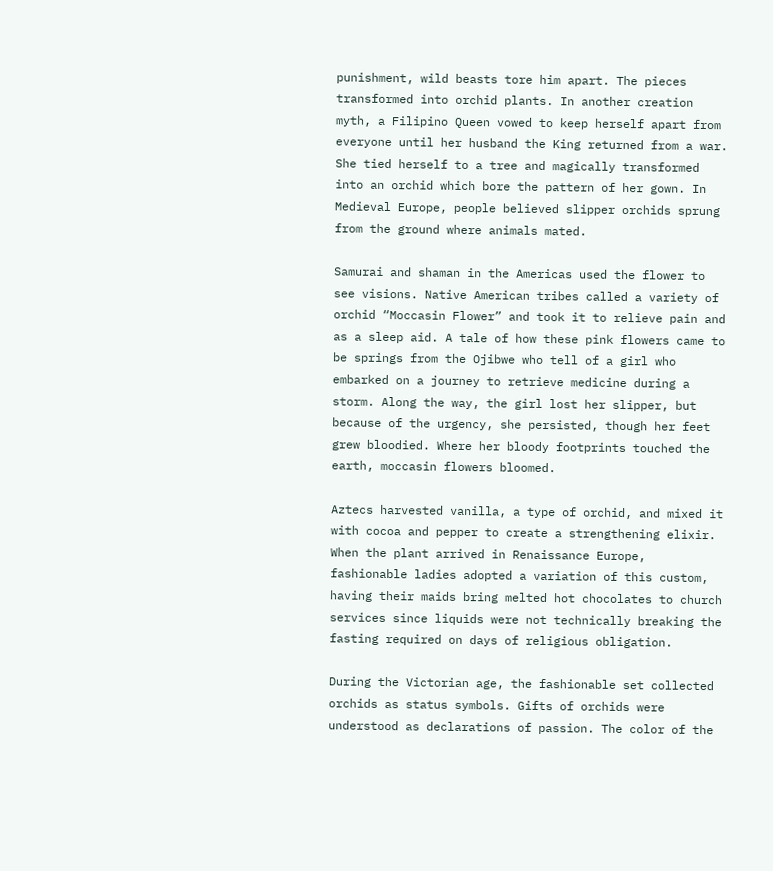punishment, wild beasts tore him apart. The pieces transformed into orchid plants. In another creation myth, a Filipino Queen vowed to keep herself apart from everyone until her husband the King returned from a war. She tied herself to a tree and magically transformed into an orchid which bore the pattern of her gown. In Medieval Europe, people believed slipper orchids sprung from the ground where animals mated.

Samurai and shaman in the Americas used the flower to see visions. Native American tribes called a variety of orchid “Moccasin Flower” and took it to relieve pain and as a sleep aid. A tale of how these pink flowers came to be springs from the Ojibwe who tell of a girl who embarked on a journey to retrieve medicine during a storm. Along the way, the girl lost her slipper, but because of the urgency, she persisted, though her feet grew bloodied. Where her bloody footprints touched the earth, moccasin flowers bloomed.

Aztecs harvested vanilla, a type of orchid, and mixed it with cocoa and pepper to create a strengthening elixir. When the plant arrived in Renaissance Europe, fashionable ladies adopted a variation of this custom, having their maids bring melted hot chocolates to church services since liquids were not technically breaking the fasting required on days of religious obligation.

During the Victorian age, the fashionable set collected orchids as status symbols. Gifts of orchids were understood as declarations of passion. The color of the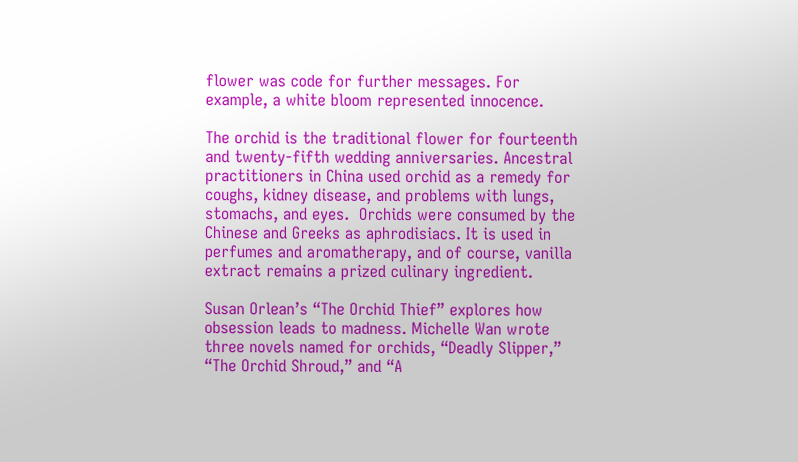flower was code for further messages. For example, a white bloom represented innocence.

The orchid is the traditional flower for fourteenth and twenty-fifth wedding anniversaries. Ancestral practitioners in China used orchid as a remedy for coughs, kidney disease, and problems with lungs, stomachs, and eyes.  Orchids were consumed by the Chinese and Greeks as aphrodisiacs. It is used in perfumes and aromatherapy, and of course, vanilla extract remains a prized culinary ingredient.

Susan Orlean’s “The Orchid Thief” explores how obsession leads to madness. Michelle Wan wrote three novels named for orchids, “Deadly Slipper,” “The Orchid Shroud,” and “A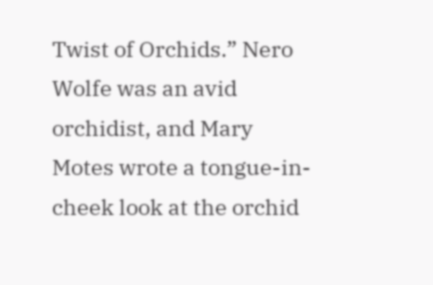Twist of Orchids.” Nero Wolfe was an avid orchidist, and Mary Motes wrote a tongue-in-cheek look at the orchid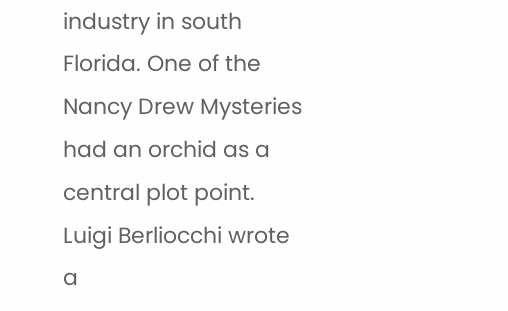industry in south Florida. One of the Nancy Drew Mysteries had an orchid as a central plot point. Luigi Berliocchi wrote a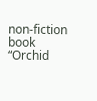non-fiction book “Orchid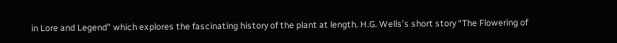in Lore and Legend” which explores the fascinating history of the plant at length. H.G. Wells’s short story “The Flowering of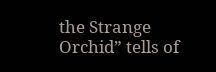the Strange Orchid” tells of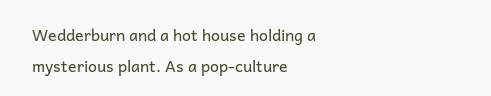Wedderburn and a hot house holding a mysterious plant. As a pop-culture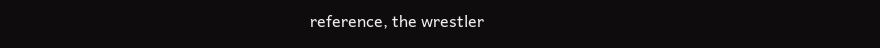reference, the wrestler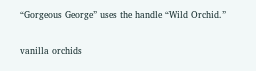“Gorgeous George” uses the handle “Wild Orchid.”

vanilla orchids